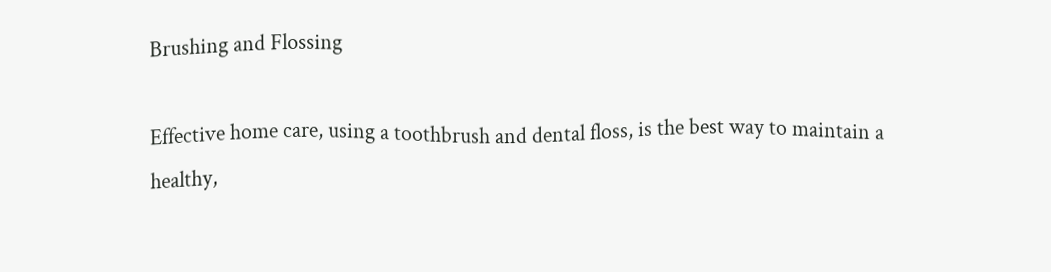Brushing and Flossing

Effective home care, using a toothbrush and dental floss, is the best way to maintain a healthy,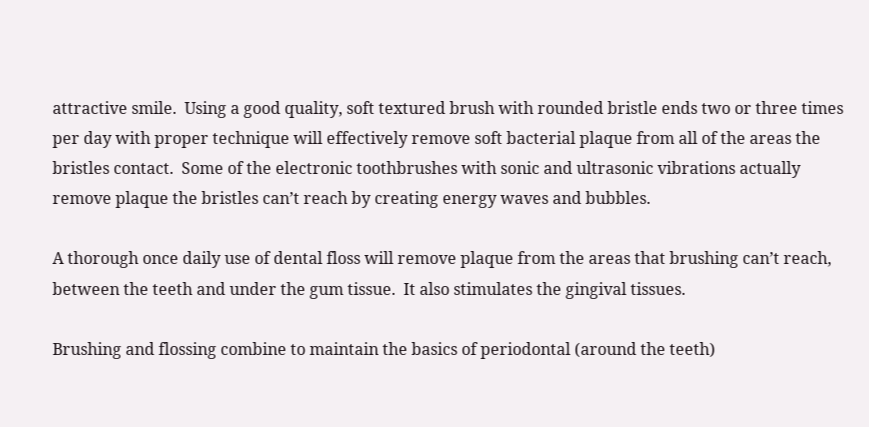attractive smile.  Using a good quality, soft textured brush with rounded bristle ends two or three times per day with proper technique will effectively remove soft bacterial plaque from all of the areas the bristles contact.  Some of the electronic toothbrushes with sonic and ultrasonic vibrations actually remove plaque the bristles can’t reach by creating energy waves and bubbles.

A thorough once daily use of dental floss will remove plaque from the areas that brushing can’t reach, between the teeth and under the gum tissue.  It also stimulates the gingival tissues.

Brushing and flossing combine to maintain the basics of periodontal (around the teeth)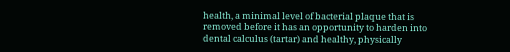health, a minimal level of bacterial plaque that is removed before it has an opportunity to harden into dental calculus (tartar) and healthy, physically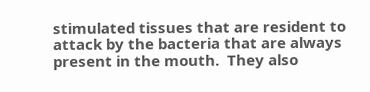stimulated tissues that are resident to attack by the bacteria that are always present in the mouth.  They also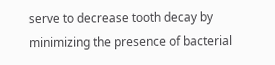serve to decrease tooth decay by minimizing the presence of bacterial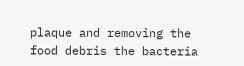plaque and removing the food debris the bacteria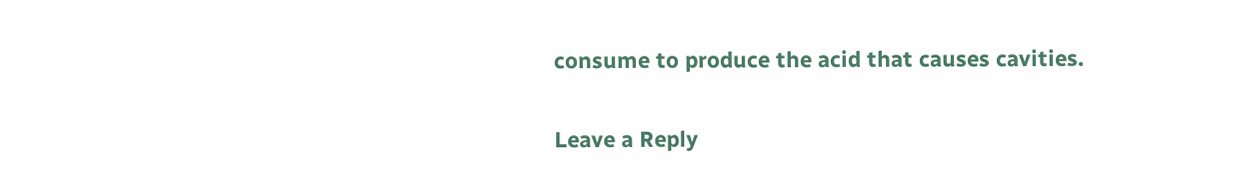consume to produce the acid that causes cavities.

Leave a Reply